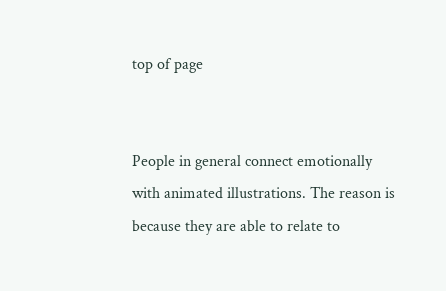top of page


People in general connect emotionally with animated illustrations. The reason is because they are able to relate to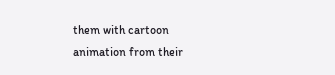them with cartoon animation from their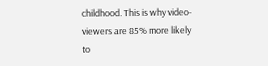childhood. This is why video-viewers are 85% more likely to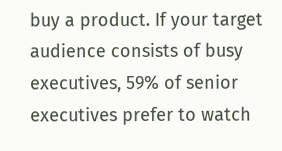buy a product. If your target audience consists of busy executives, 59% of senior executives prefer to watch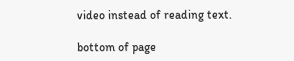video instead of reading text.

bottom of page